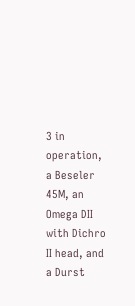3 in operation, a Beseler 45M, an Omega DII with Dichro II head, and a Durst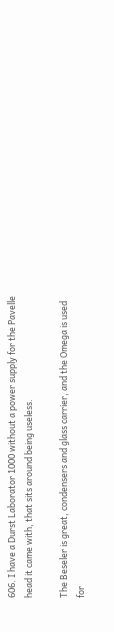606. I have a Durst Laborator 1000 without a power supply for the Pavelle head it came with, that sits around being useless.

The Beseler is great, condensers and glass carrier, and the Omega is used for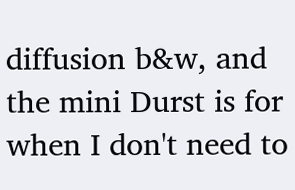diffusion b&w, and the mini Durst is for when I don't need to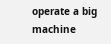operate a big machine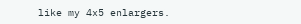like my 4x5 enlargers.